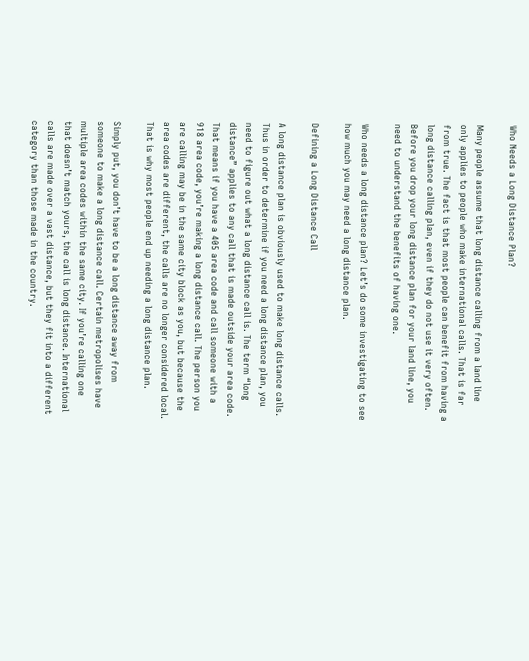Who Needs a Long Distance Plan?

Many people assume that long distance calling from a land line only applies to people who make international calls. That is far from true. The fact is that most people can benefit from having a long distance calling plan, even if they do not use it very often. Before you drop your long distance plan for your land line, you need to understand the benefits of having one.

Who needs a long distance plan? Let’s do some investigating to see how much you may need a long distance plan.

Defining a Long Distance Call

A long distance plan is obviously used to make long distance calls. Thus in order to determine if you need a long distance plan, you need to figure out what a long distance call is. The term “long distance” applies to any call that is made outside your area code. That means if you have a 405 area code and call someone with a 918 area code, you’re making a long distance call. The person you are calling may be in the same city block as you, but because the area codes are different, the calls are no longer considered local. That is why most people end up needing a long distance plan.

Simply put, you don’t have to be a long distance away from someone to make a long distance call. Certain metropolises have multiple area codes within the same city. If you’re calling one that doesn’t match yours, the call is long distance. International calls are made over a vast distance, but they fit into a different category than those made in the country.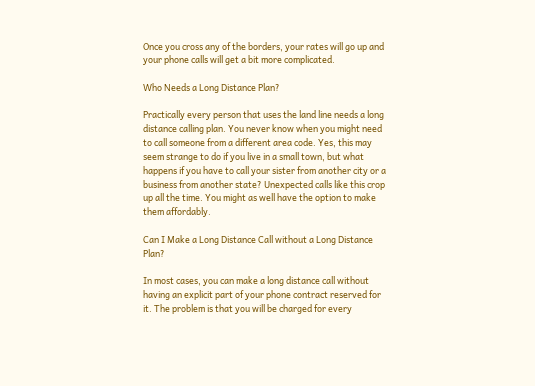Once you cross any of the borders, your rates will go up and your phone calls will get a bit more complicated.

Who Needs a Long Distance Plan?

Practically every person that uses the land line needs a long distance calling plan. You never know when you might need to call someone from a different area code. Yes, this may seem strange to do if you live in a small town, but what happens if you have to call your sister from another city or a business from another state? Unexpected calls like this crop up all the time. You might as well have the option to make them affordably.

Can I Make a Long Distance Call without a Long Distance Plan?

In most cases, you can make a long distance call without having an explicit part of your phone contract reserved for it. The problem is that you will be charged for every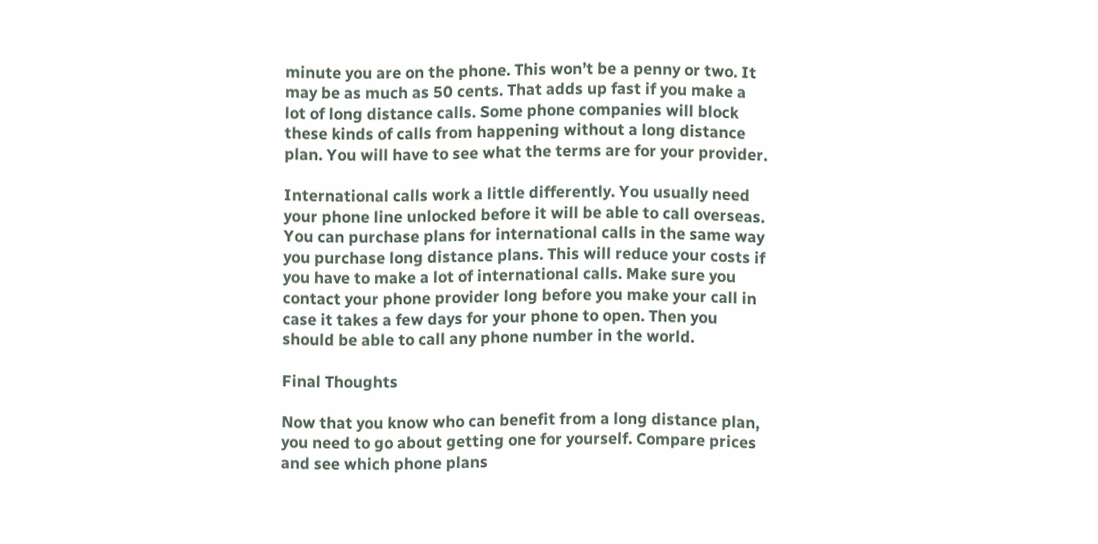minute you are on the phone. This won’t be a penny or two. It may be as much as 50 cents. That adds up fast if you make a lot of long distance calls. Some phone companies will block these kinds of calls from happening without a long distance plan. You will have to see what the terms are for your provider.

International calls work a little differently. You usually need your phone line unlocked before it will be able to call overseas. You can purchase plans for international calls in the same way you purchase long distance plans. This will reduce your costs if you have to make a lot of international calls. Make sure you contact your phone provider long before you make your call in case it takes a few days for your phone to open. Then you should be able to call any phone number in the world.

Final Thoughts

Now that you know who can benefit from a long distance plan, you need to go about getting one for yourself. Compare prices and see which phone plans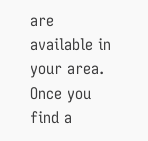are available in your area. Once you find a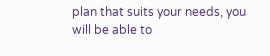plan that suits your needs, you will be able to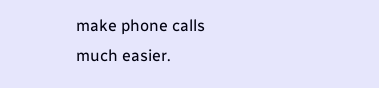make phone calls much easier.